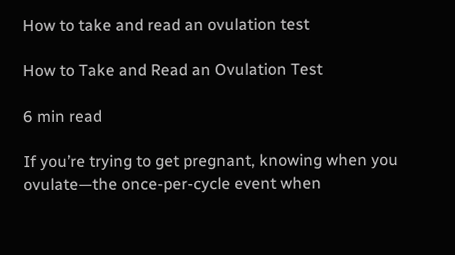How to take and read an ovulation test

How to Take and Read an Ovulation Test

6 min read

If you’re trying to get pregnant, knowing when you ovulate—the once-per-cycle event when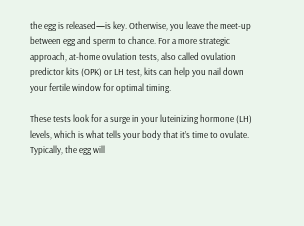the egg is released—is key. Otherwise, you leave the meet-up between egg and sperm to chance. For a more strategic approach, at-home ovulation tests, also called ovulation predictor kits (OPK) or LH test, kits can help you nail down your fertile window for optimal timing.

These tests look for a surge in your luteinizing hormone (LH) levels, which is what tells your body that it’s time to ovulate. Typically, the egg will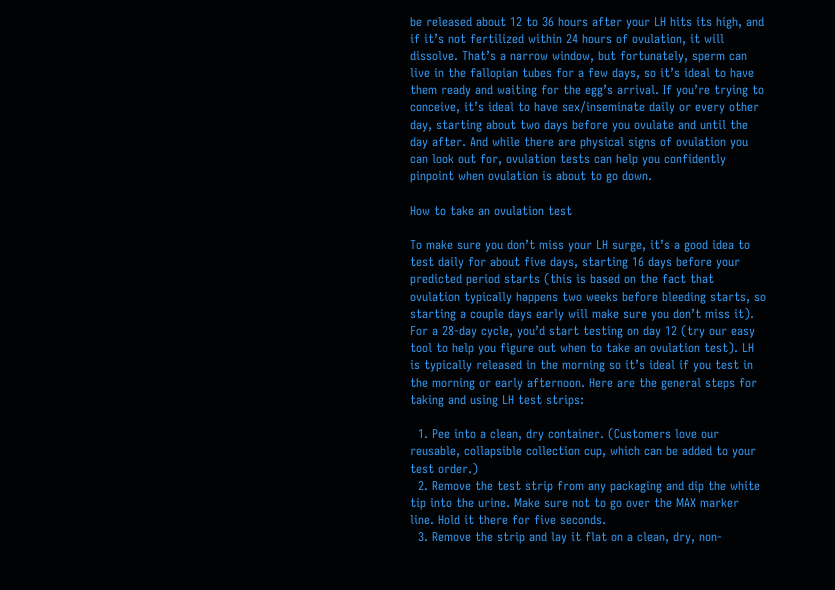be released about 12 to 36 hours after your LH hits its high, and if it’s not fertilized within 24 hours of ovulation, it will dissolve. That’s a narrow window, but fortunately, sperm can live in the fallopian tubes for a few days, so it’s ideal to have them ready and waiting for the egg’s arrival. If you’re trying to conceive, it’s ideal to have sex/inseminate daily or every other day, starting about two days before you ovulate and until the day after. And while there are physical signs of ovulation you can look out for, ovulation tests can help you confidently pinpoint when ovulation is about to go down.

How to take an ovulation test

To make sure you don’t miss your LH surge, it’s a good idea to test daily for about five days, starting 16 days before your predicted period starts (this is based on the fact that ovulation typically happens two weeks before bleeding starts, so starting a couple days early will make sure you don’t miss it). For a 28-day cycle, you’d start testing on day 12 (try our easy tool to help you figure out when to take an ovulation test). LH is typically released in the morning so it’s ideal if you test in the morning or early afternoon. Here are the general steps for taking and using LH test strips:

  1. Pee into a clean, dry container. (Customers love our reusable, collapsible collection cup, which can be added to your test order.)
  2. Remove the test strip from any packaging and dip the white tip into the urine. Make sure not to go over the MAX marker line. Hold it there for five seconds.
  3. Remove the strip and lay it flat on a clean, dry, non-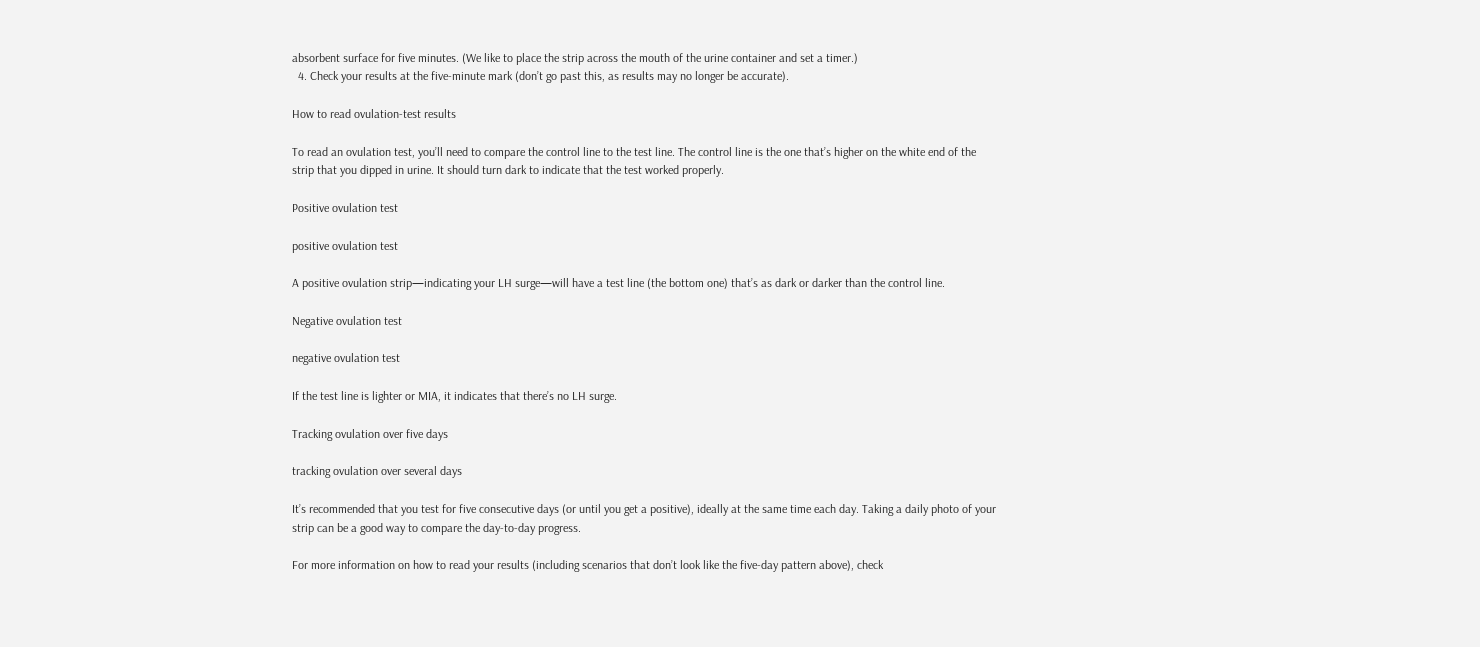absorbent surface for five minutes. (We like to place the strip across the mouth of the urine container and set a timer.)
  4. Check your results at the five-minute mark (don’t go past this, as results may no longer be accurate).

How to read ovulation-test results

To read an ovulation test, you’ll need to compare the control line to the test line. The control line is the one that’s higher on the white end of the strip that you dipped in urine. It should turn dark to indicate that the test worked properly.

Positive ovulation test

positive ovulation test

A positive ovulation strip—indicating your LH surge—will have a test line (the bottom one) that’s as dark or darker than the control line.

Negative ovulation test

negative ovulation test

If the test line is lighter or MIA, it indicates that there’s no LH surge.

Tracking ovulation over five days

tracking ovulation over several days

It’s recommended that you test for five consecutive days (or until you get a positive), ideally at the same time each day. Taking a daily photo of your strip can be a good way to compare the day-to-day progress.

For more information on how to read your results (including scenarios that don’t look like the five-day pattern above), check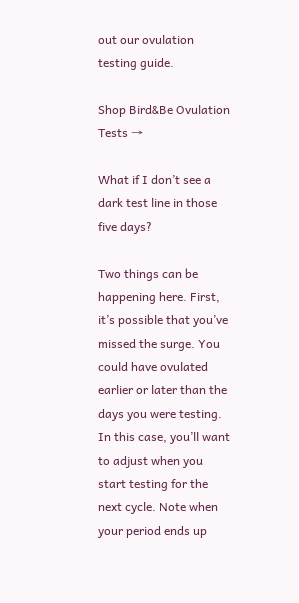out our ovulation testing guide.

Shop Bird&Be Ovulation Tests →

What if I don’t see a dark test line in those five days?

Two things can be happening here. First, it’s possible that you’ve missed the surge. You could have ovulated earlier or later than the days you were testing. In this case, you’ll want to adjust when you start testing for the next cycle. Note when your period ends up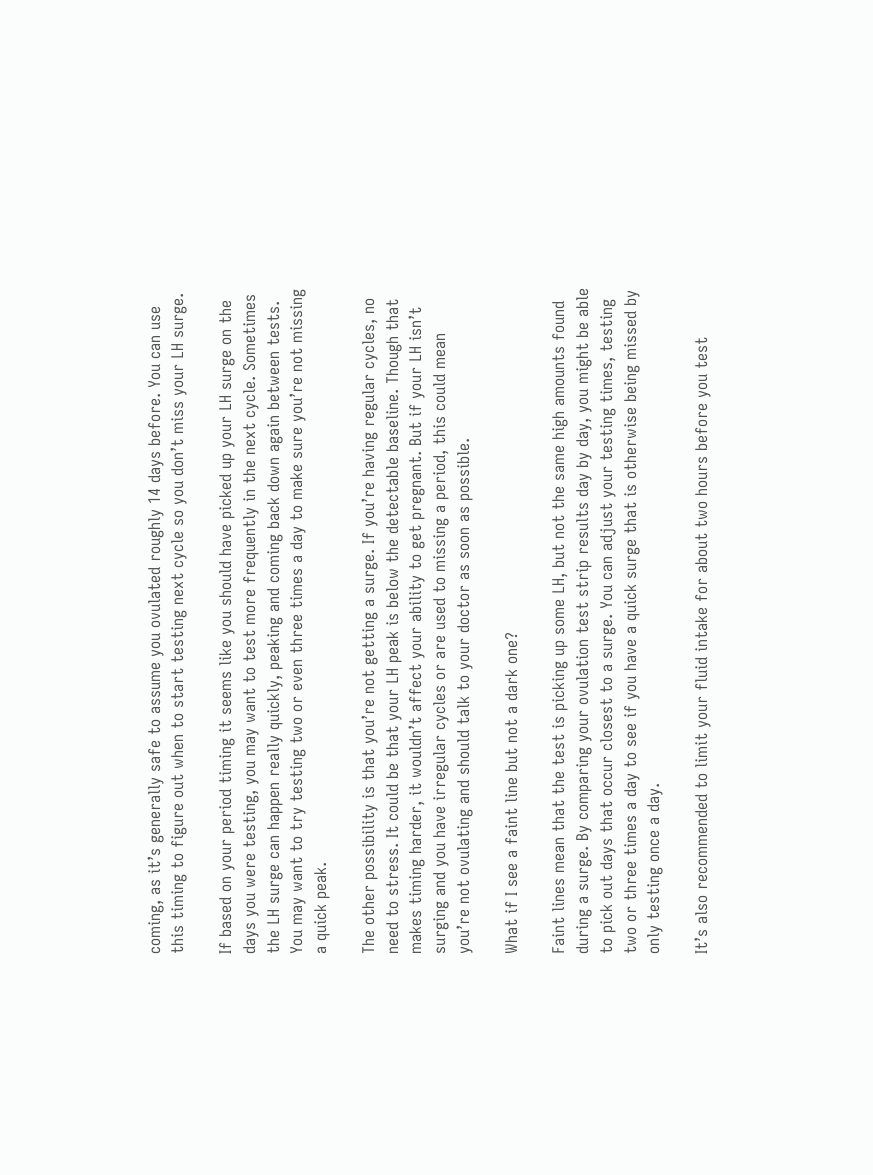coming, as it’s generally safe to assume you ovulated roughly 14 days before. You can use this timing to figure out when to start testing next cycle so you don’t miss your LH surge.

If based on your period timing it seems like you should have picked up your LH surge on the days you were testing, you may want to test more frequently in the next cycle. Sometimes the LH surge can happen really quickly, peaking and coming back down again between tests. You may want to try testing two or even three times a day to make sure you’re not missing a quick peak.

The other possibility is that you’re not getting a surge. If you’re having regular cycles, no need to stress. It could be that your LH peak is below the detectable baseline. Though that makes timing harder, it wouldn’t affect your ability to get pregnant. But if your LH isn’t surging and you have irregular cycles or are used to missing a period, this could mean you’re not ovulating and should talk to your doctor as soon as possible.

What if I see a faint line but not a dark one?

Faint lines mean that the test is picking up some LH, but not the same high amounts found during a surge. By comparing your ovulation test strip results day by day, you might be able to pick out days that occur closest to a surge. You can adjust your testing times, testing two or three times a day to see if you have a quick surge that is otherwise being missed by only testing once a day.

It’s also recommended to limit your fluid intake for about two hours before you test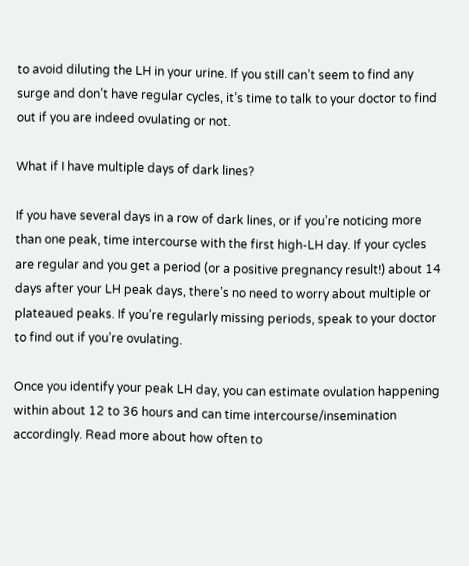to avoid diluting the LH in your urine. If you still can’t seem to find any surge and don’t have regular cycles, it’s time to talk to your doctor to find out if you are indeed ovulating or not.

What if I have multiple days of dark lines?

If you have several days in a row of dark lines, or if you’re noticing more than one peak, time intercourse with the first high-LH day. If your cycles are regular and you get a period (or a positive pregnancy result!) about 14 days after your LH peak days, there’s no need to worry about multiple or plateaued peaks. If you’re regularly missing periods, speak to your doctor to find out if you’re ovulating.

Once you identify your peak LH day, you can estimate ovulation happening within about 12 to 36 hours and can time intercourse/insemination accordingly. Read more about how often to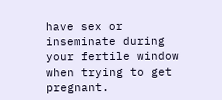have sex or inseminate during your fertile window when trying to get pregnant.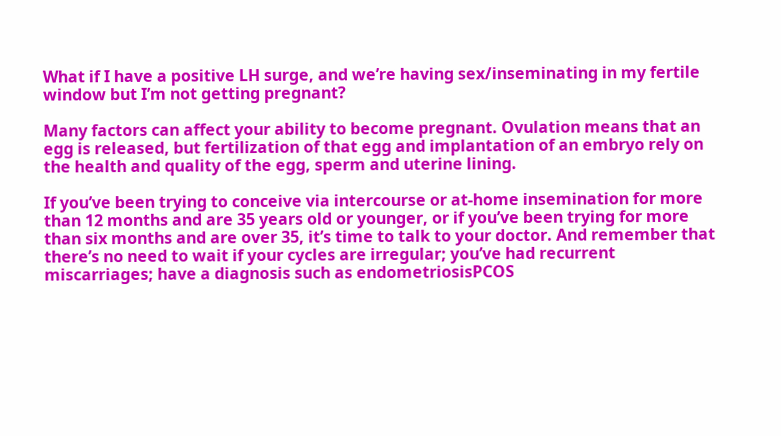What if I have a positive LH surge, and we’re having sex/inseminating in my fertile window but I’m not getting pregnant?

Many factors can affect your ability to become pregnant. Ovulation means that an egg is released, but fertilization of that egg and implantation of an embryo rely on the health and quality of the egg, sperm and uterine lining.

If you’ve been trying to conceive via intercourse or at-home insemination for more than 12 months and are 35 years old or younger, or if you’ve been trying for more than six months and are over 35, it’s time to talk to your doctor. And remember that there’s no need to wait if your cycles are irregular; you’ve had recurrent miscarriages; have a diagnosis such as endometriosisPCOS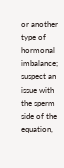or another type of hormonal imbalance; suspect an issue with the sperm side of the equation,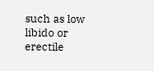such as low libido or erectile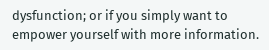dysfunction; or if you simply want to empower yourself with more information.